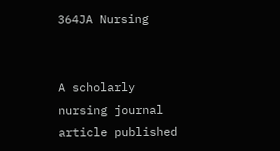364JA Nursing


A scholarly nursing journal article published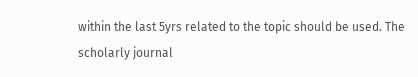within the last 5yrs related to the topic should be used. The scholarly journal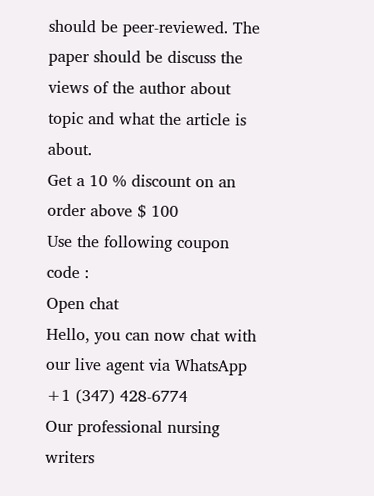should be peer-reviewed. The paper should be discuss the views of the author about topic and what the article is about.
Get a 10 % discount on an order above $ 100
Use the following coupon code :
Open chat
Hello, you can now chat with our live agent via WhatsApp +1 (347) 428-6774
Our professional nursing writers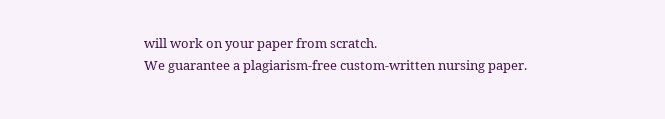will work on your paper from scratch.
We guarantee a plagiarism-free custom-written nursing paper.